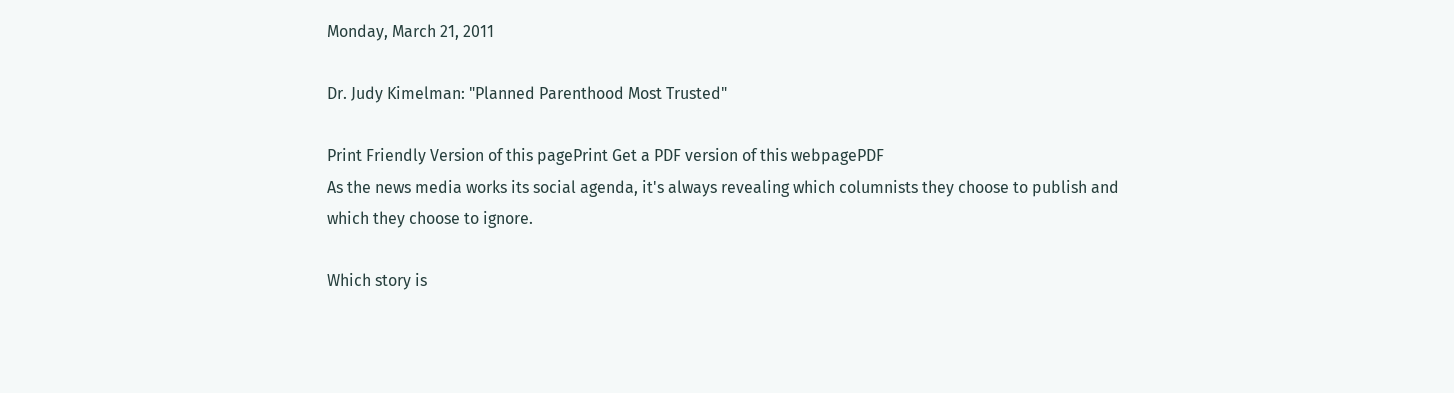Monday, March 21, 2011

Dr. Judy Kimelman: "Planned Parenthood Most Trusted"

Print Friendly Version of this pagePrint Get a PDF version of this webpagePDF
As the news media works its social agenda, it's always revealing which columnists they choose to publish and which they choose to ignore.

Which story is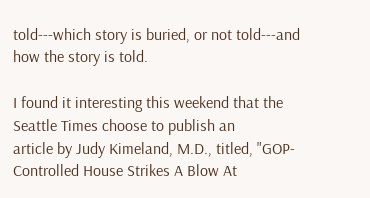told---which story is buried, or not told---and how the story is told.

I found it interesting this weekend that the Seattle Times choose to publish an
article by Judy Kimeland, M.D., titled, "GOP-Controlled House Strikes A Blow At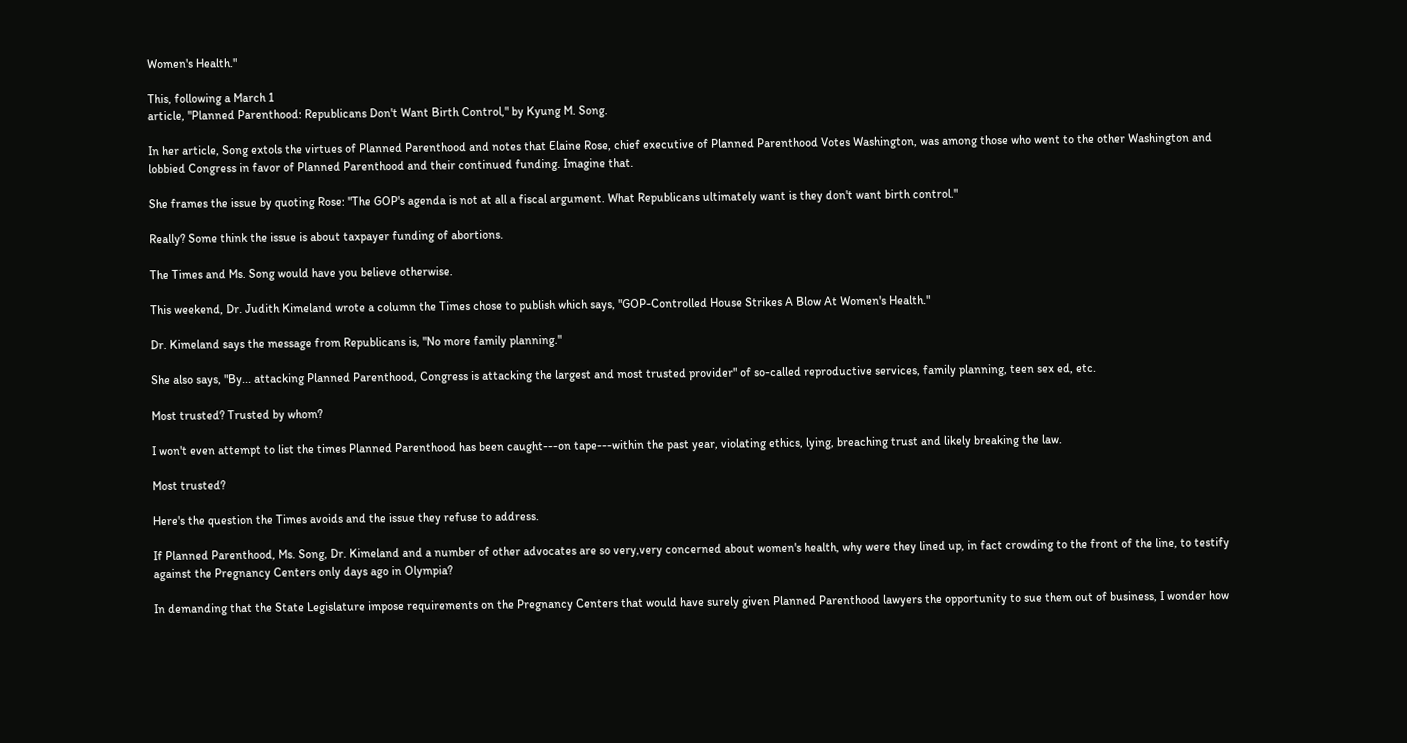Women's Health."

This, following a March 1
article, "Planned Parenthood: Republicans Don't Want Birth Control," by Kyung M. Song.

In her article, Song extols the virtues of Planned Parenthood and notes that Elaine Rose, chief executive of Planned Parenthood Votes Washington, was among those who went to the other Washington and lobbied Congress in favor of Planned Parenthood and their continued funding. Imagine that.

She frames the issue by quoting Rose: "The GOP's agenda is not at all a fiscal argument. What Republicans ultimately want is they don't want birth control."

Really? Some think the issue is about taxpayer funding of abortions.

The Times and Ms. Song would have you believe otherwise.

This weekend, Dr. Judith Kimeland wrote a column the Times chose to publish which says, "GOP-Controlled House Strikes A Blow At Women's Health."

Dr. Kimeland says the message from Republicans is, "No more family planning."

She also says, "By... attacking Planned Parenthood, Congress is attacking the largest and most trusted provider" of so-called reproductive services, family planning, teen sex ed, etc.

Most trusted? Trusted by whom?

I won't even attempt to list the times Planned Parenthood has been caught---on tape---within the past year, violating ethics, lying, breaching trust and likely breaking the law.

Most trusted?

Here's the question the Times avoids and the issue they refuse to address.

If Planned Parenthood, Ms. Song, Dr. Kimeland and a number of other advocates are so very,very concerned about women's health, why were they lined up, in fact crowding to the front of the line, to testify against the Pregnancy Centers only days ago in Olympia?

In demanding that the State Legislature impose requirements on the Pregnancy Centers that would have surely given Planned Parenthood lawyers the opportunity to sue them out of business, I wonder how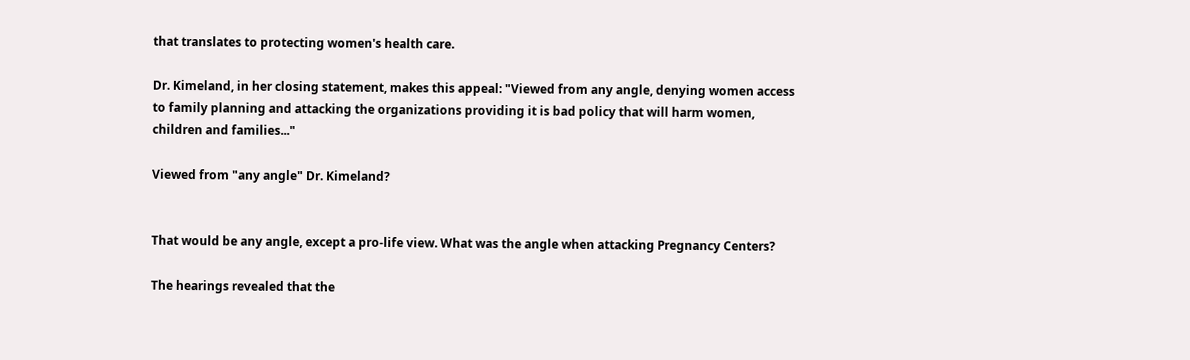that translates to protecting women's health care.

Dr. Kimeland, in her closing statement, makes this appeal: "Viewed from any angle, denying women access to family planning and attacking the organizations providing it is bad policy that will harm women, children and families..."

Viewed from "any angle" Dr. Kimeland?


That would be any angle, except a pro-life view. What was the angle when attacking Pregnancy Centers?

The hearings revealed that the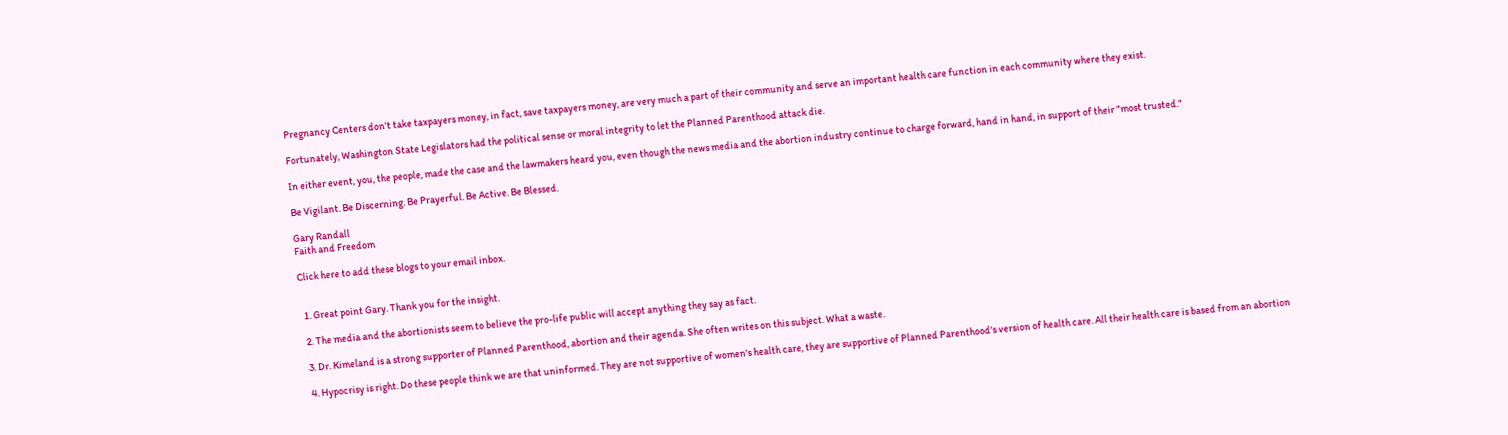Pregnancy Centers don't take taxpayers money, in fact, save taxpayers money, are very much a part of their community and serve an important health care function in each community where they exist.

Fortunately, Washington State Legislators had the political sense or moral integrity to let the Planned Parenthood attack die.

In either event, you, the people, made the case and the lawmakers heard you, even though the news media and the abortion industry continue to charge forward, hand in hand, in support of their "most trusted."

Be Vigilant. Be Discerning. Be Prayerful. Be Active. Be Blessed.

Gary Randall
Faith and Freedom

Click here to add these blogs to your email inbox.


  1. Great point Gary. Thank you for the insight.

  2. The media and the abortionists seem to believe the pro-life public will accept anything they say as fact.

  3. Dr. Kimeland is a strong supporter of Planned Parenthood, abortion and their agenda. She often writes on this subject. What a waste.

  4. Hypocrisy is right. Do these people think we are that uninformed. They are not supportive of women's health care, they are supportive of Planned Parenthood's version of health care. All their health care is based from an abortion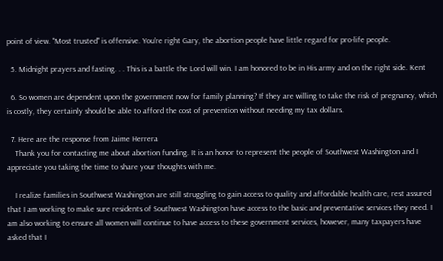point of view. "Most trusted" is offensive. You're right Gary, the abortion people have little regard for pro-life people.

  5. Midnight prayers and fasting. . . This is a battle the Lord will win. I am honored to be in His army and on the right side. Kent

  6. So women are dependent upon the government now for family planning? If they are willing to take the risk of pregnancy, which is costly, they certainly should be able to afford the cost of prevention without needing my tax dollars.

  7. Here are the response from Jaime Herrera
    Thank you for contacting me about abortion funding. It is an honor to represent the people of Southwest Washington and I appreciate you taking the time to share your thoughts with me.

    I realize families in Southwest Washington are still struggling to gain access to quality and affordable health care, rest assured that I am working to make sure residents of Southwest Washington have access to the basic and preventative services they need. I am also working to ensure all women will continue to have access to these government services, however, many taxpayers have asked that I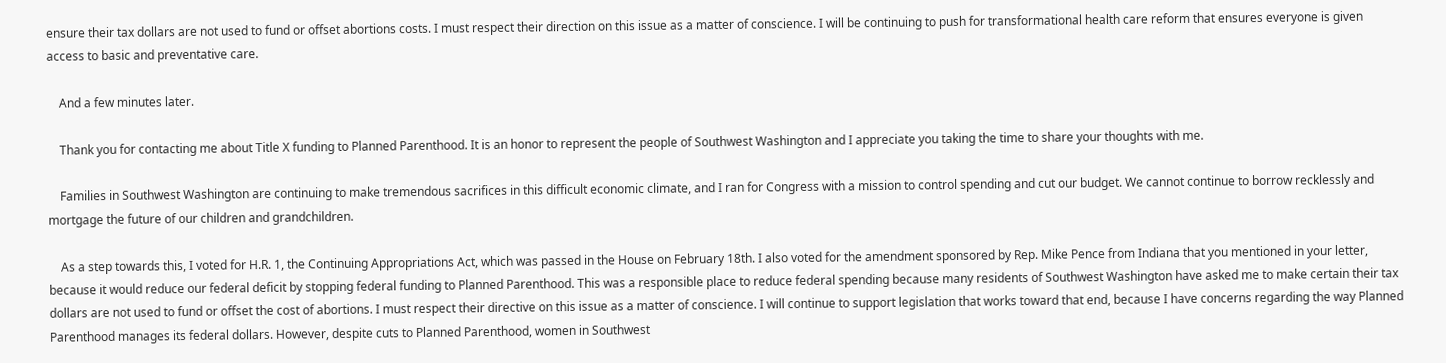ensure their tax dollars are not used to fund or offset abortions costs. I must respect their direction on this issue as a matter of conscience. I will be continuing to push for transformational health care reform that ensures everyone is given access to basic and preventative care.

    And a few minutes later.

    Thank you for contacting me about Title X funding to Planned Parenthood. It is an honor to represent the people of Southwest Washington and I appreciate you taking the time to share your thoughts with me.

    Families in Southwest Washington are continuing to make tremendous sacrifices in this difficult economic climate, and I ran for Congress with a mission to control spending and cut our budget. We cannot continue to borrow recklessly and mortgage the future of our children and grandchildren.

    As a step towards this, I voted for H.R. 1, the Continuing Appropriations Act, which was passed in the House on February 18th. I also voted for the amendment sponsored by Rep. Mike Pence from Indiana that you mentioned in your letter, because it would reduce our federal deficit by stopping federal funding to Planned Parenthood. This was a responsible place to reduce federal spending because many residents of Southwest Washington have asked me to make certain their tax dollars are not used to fund or offset the cost of abortions. I must respect their directive on this issue as a matter of conscience. I will continue to support legislation that works toward that end, because I have concerns regarding the way Planned Parenthood manages its federal dollars. However, despite cuts to Planned Parenthood, women in Southwest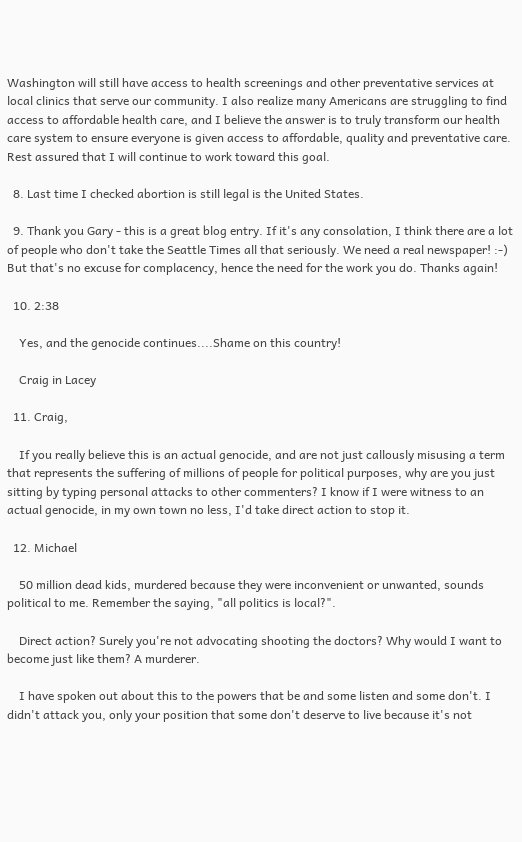Washington will still have access to health screenings and other preventative services at local clinics that serve our community. I also realize many Americans are struggling to find access to affordable health care, and I believe the answer is to truly transform our health care system to ensure everyone is given access to affordable, quality and preventative care. Rest assured that I will continue to work toward this goal.

  8. Last time I checked abortion is still legal is the United States.

  9. Thank you Gary - this is a great blog entry. If it's any consolation, I think there are a lot of people who don't take the Seattle Times all that seriously. We need a real newspaper! :-) But that's no excuse for complacency, hence the need for the work you do. Thanks again!

  10. 2:38

    Yes, and the genocide continues....Shame on this country!

    Craig in Lacey

  11. Craig,

    If you really believe this is an actual genocide, and are not just callously misusing a term that represents the suffering of millions of people for political purposes, why are you just sitting by typing personal attacks to other commenters? I know if I were witness to an actual genocide, in my own town no less, I'd take direct action to stop it.

  12. Michael

    50 million dead kids, murdered because they were inconvenient or unwanted, sounds political to me. Remember the saying, "all politics is local?".

    Direct action? Surely you're not advocating shooting the doctors? Why would I want to become just like them? A murderer.

    I have spoken out about this to the powers that be and some listen and some don't. I didn't attack you, only your position that some don't deserve to live because it's not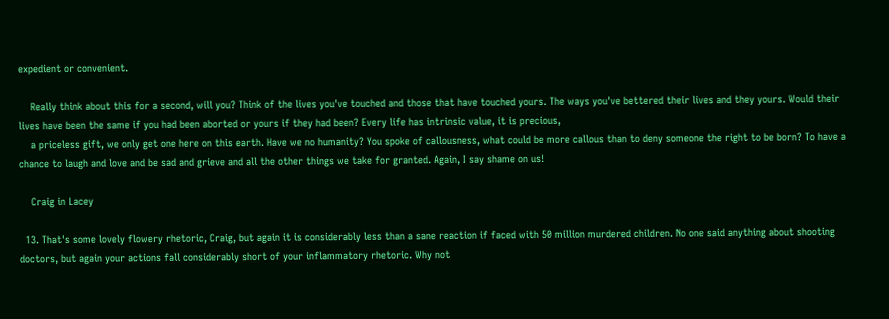expedient or convenient.

    Really think about this for a second, will you? Think of the lives you've touched and those that have touched yours. The ways you've bettered their lives and they yours. Would their lives have been the same if you had been aborted or yours if they had been? Every life has intrinsic value, it is precious,
    a priceless gift, we only get one here on this earth. Have we no humanity? You spoke of callousness, what could be more callous than to deny someone the right to be born? To have a chance to laugh and love and be sad and grieve and all the other things we take for granted. Again, I say shame on us!

    Craig in Lacey

  13. That's some lovely flowery rhetoric, Craig, but again it is considerably less than a sane reaction if faced with 50 million murdered children. No one said anything about shooting doctors, but again your actions fall considerably short of your inflammatory rhetoric. Why not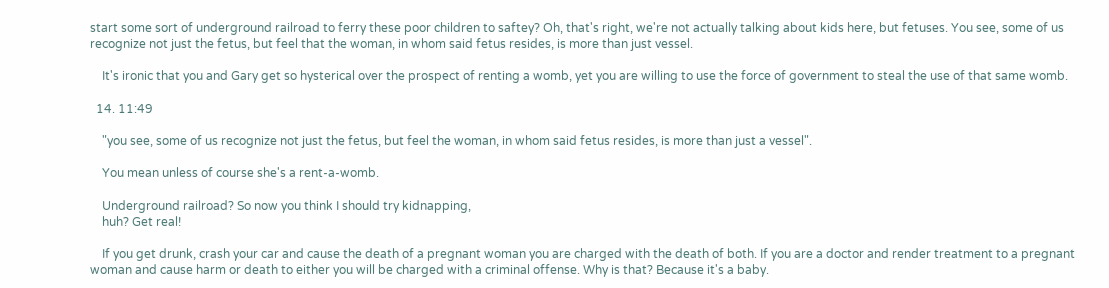start some sort of underground railroad to ferry these poor children to saftey? Oh, that's right, we're not actually talking about kids here, but fetuses. You see, some of us recognize not just the fetus, but feel that the woman, in whom said fetus resides, is more than just vessel.

    It's ironic that you and Gary get so hysterical over the prospect of renting a womb, yet you are willing to use the force of government to steal the use of that same womb.

  14. 11:49

    "you see, some of us recognize not just the fetus, but feel the woman, in whom said fetus resides, is more than just a vessel".

    You mean unless of course she's a rent-a-womb.

    Underground railroad? So now you think I should try kidnapping,
    huh? Get real!

    If you get drunk, crash your car and cause the death of a pregnant woman you are charged with the death of both. If you are a doctor and render treatment to a pregnant woman and cause harm or death to either you will be charged with a criminal offense. Why is that? Because it's a baby.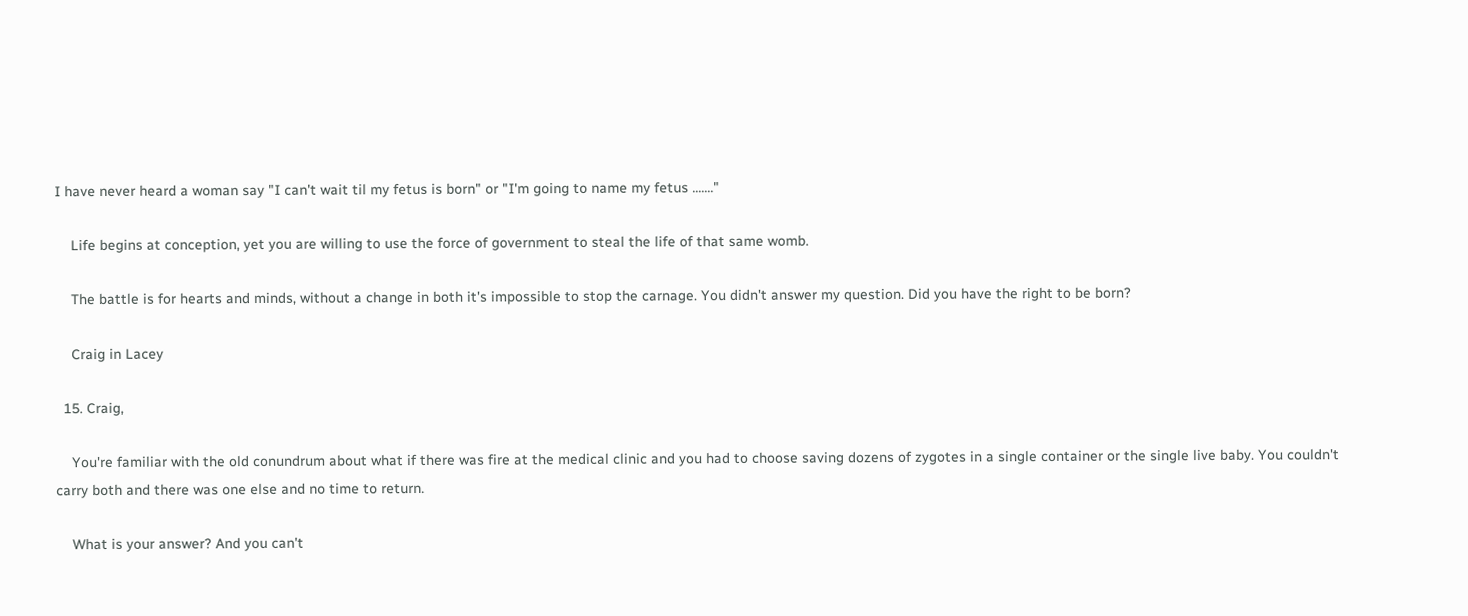I have never heard a woman say "I can't wait til my fetus is born" or "I'm going to name my fetus ......."

    Life begins at conception, yet you are willing to use the force of government to steal the life of that same womb.

    The battle is for hearts and minds, without a change in both it's impossible to stop the carnage. You didn't answer my question. Did you have the right to be born?

    Craig in Lacey

  15. Craig,

    You're familiar with the old conundrum about what if there was fire at the medical clinic and you had to choose saving dozens of zygotes in a single container or the single live baby. You couldn't carry both and there was one else and no time to return.

    What is your answer? And you can't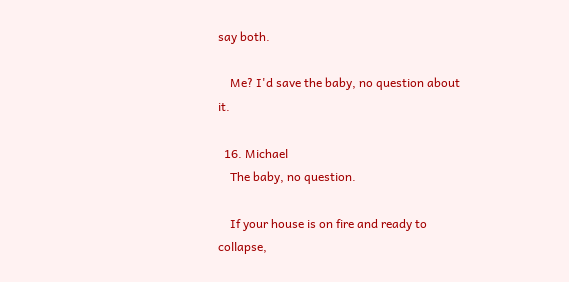say both.

    Me? I'd save the baby, no question about it.

  16. Michael
    The baby, no question.

    If your house is on fire and ready to collapse,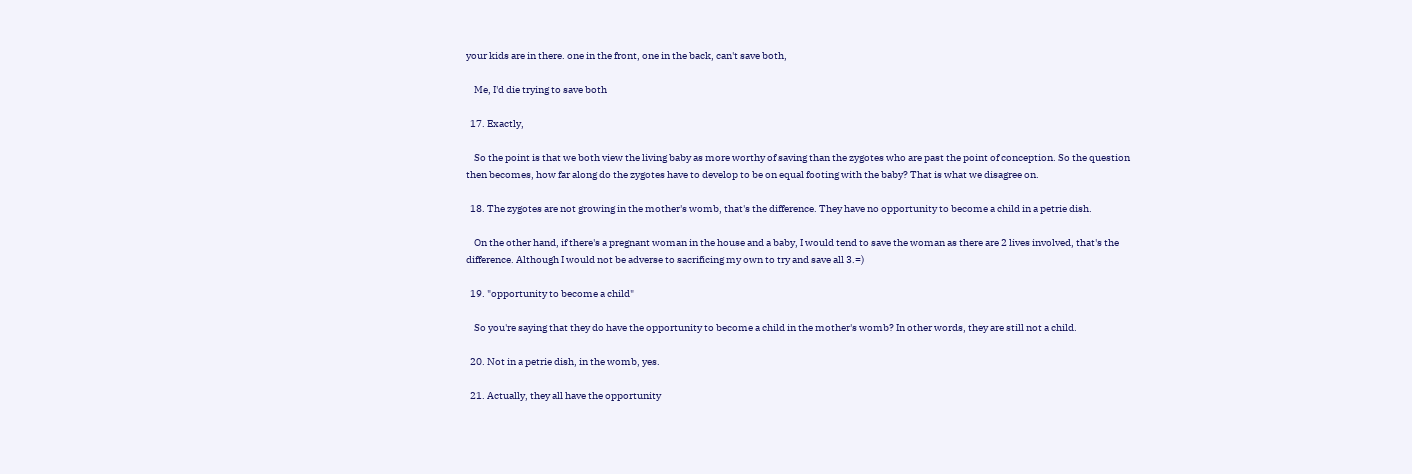your kids are in there. one in the front, one in the back, can't save both,

    Me, I'd die trying to save both

  17. Exactly,

    So the point is that we both view the living baby as more worthy of saving than the zygotes who are past the point of conception. So the question then becomes, how far along do the zygotes have to develop to be on equal footing with the baby? That is what we disagree on.

  18. The zygotes are not growing in the mother's womb, that's the difference. They have no opportunity to become a child in a petrie dish.

    On the other hand, if there's a pregnant woman in the house and a baby, I would tend to save the woman as there are 2 lives involved, that's the difference. Although I would not be adverse to sacrificing my own to try and save all 3.=)

  19. "opportunity to become a child"

    So you're saying that they do have the opportunity to become a child in the mother's womb? In other words, they are still not a child.

  20. Not in a petrie dish, in the womb, yes.

  21. Actually, they all have the opportunity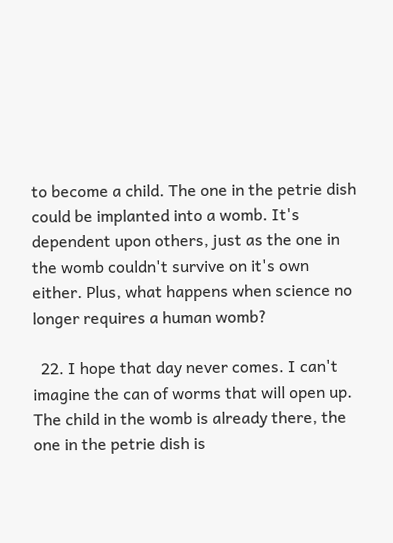to become a child. The one in the petrie dish could be implanted into a womb. It's dependent upon others, just as the one in the womb couldn't survive on it's own either. Plus, what happens when science no longer requires a human womb?

  22. I hope that day never comes. I can't imagine the can of worms that will open up. The child in the womb is already there, the one in the petrie dish is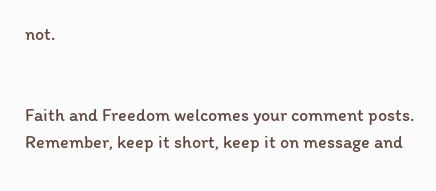not.


Faith and Freedom welcomes your comment posts. Remember, keep it short, keep it on message and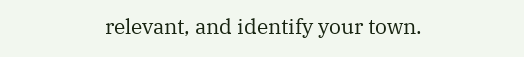relevant, and identify your town.